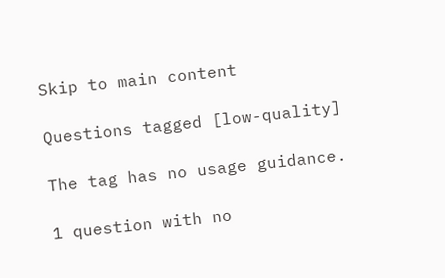Skip to main content

Questions tagged [low-quality]

The tag has no usage guidance.

1 question with no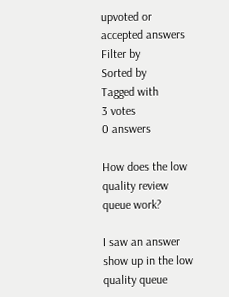upvoted or accepted answers
Filter by
Sorted by
Tagged with
3 votes
0 answers

How does the low quality review queue work?

I saw an answer show up in the low quality queue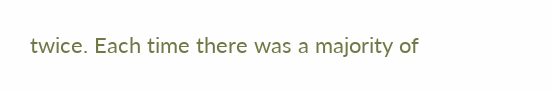twice. Each time there was a majority of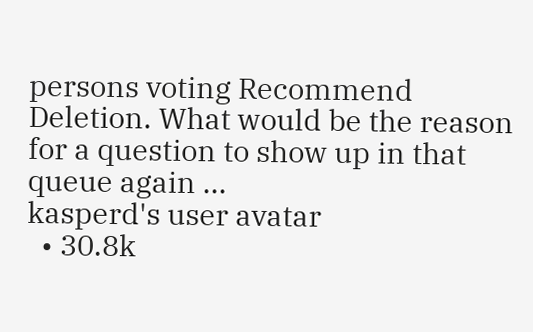persons voting Recommend Deletion. What would be the reason for a question to show up in that queue again ...
kasperd's user avatar
  • 30.8k